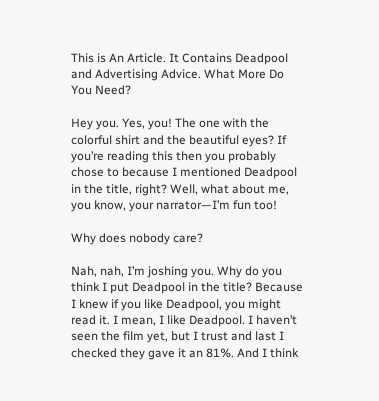This is An Article. It Contains Deadpool and Advertising Advice. What More Do You Need?

Hey you. Yes, you! The one with the colorful shirt and the beautiful eyes? If you’re reading this then you probably chose to because I mentioned Deadpool in the title, right? Well, what about me, you know, your narrator—I’m fun too!

Why does nobody care?

Nah, nah, I’m joshing you. Why do you think I put Deadpool in the title? Because I knew if you like Deadpool, you might read it. I mean, I like Deadpool. I haven’t seen the film yet, but I trust and last I checked they gave it an 81%. And I think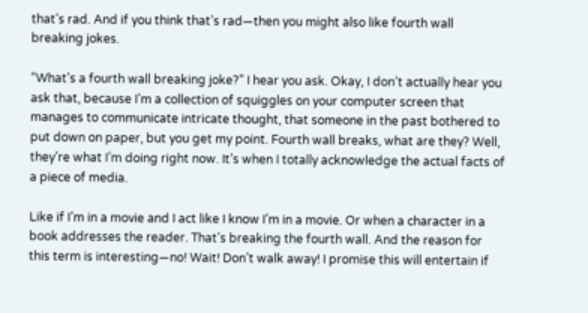that’s rad. And if you think that’s rad—then you might also like fourth wall breaking jokes.

“What’s a fourth wall breaking joke?” I hear you ask. Okay, I don’t actually hear you ask that, because I’m a collection of squiggles on your computer screen that manages to communicate intricate thought, that someone in the past bothered to put down on paper, but you get my point. Fourth wall breaks, what are they? Well, they’re what I’m doing right now. It’s when I totally acknowledge the actual facts of a piece of media.

Like if I’m in a movie and I act like I know I’m in a movie. Or when a character in a book addresses the reader. That’s breaking the fourth wall. And the reason for this term is interesting—no! Wait! Don’t walk away! I promise this will entertain if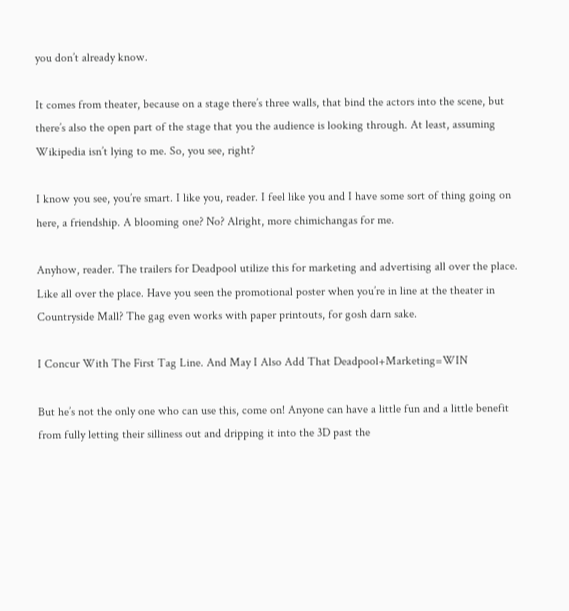you don’t already know.

It comes from theater, because on a stage there’s three walls, that bind the actors into the scene, but there’s also the open part of the stage that you the audience is looking through. At least, assuming Wikipedia isn’t lying to me. So, you see, right?

I know you see, you’re smart. I like you, reader. I feel like you and I have some sort of thing going on here, a friendship. A blooming one? No? Alright, more chimichangas for me.

Anyhow, reader. The trailers for Deadpool utilize this for marketing and advertising all over the place. Like all over the place. Have you seen the promotional poster when you’re in line at the theater in Countryside Mall? The gag even works with paper printouts, for gosh darn sake.

I Concur With The First Tag Line. And May I Also Add That Deadpool+Marketing=WIN

But he’s not the only one who can use this, come on! Anyone can have a little fun and a little benefit from fully letting their silliness out and dripping it into the 3D past the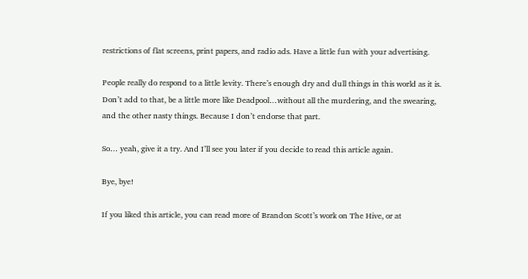restrictions of flat screens, print papers, and radio ads. Have a little fun with your advertising.

People really do respond to a little levity. There’s enough dry and dull things in this world as it is. Don’t add to that, be a little more like Deadpool…without all the murdering, and the swearing, and the other nasty things. Because I don’t endorse that part.

So… yeah, give it a try. And I’ll see you later if you decide to read this article again.

Bye, bye!

If you liked this article, you can read more of Brandon Scott’s work on The Hive, or at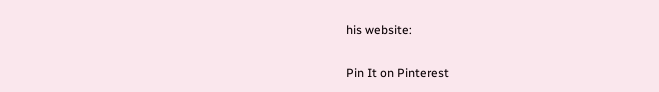his website:

Pin It on Pinterest